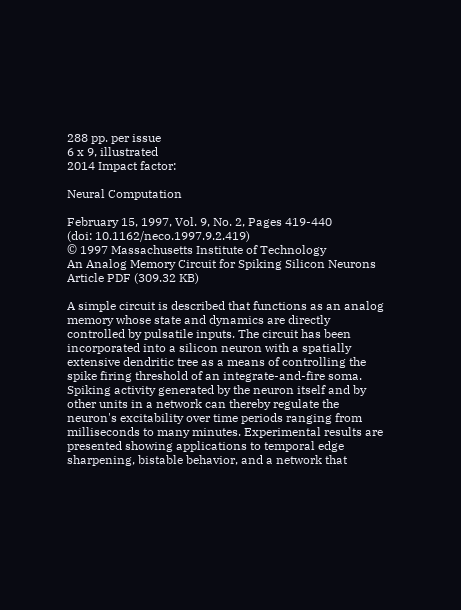288 pp. per issue
6 x 9, illustrated
2014 Impact factor:

Neural Computation

February 15, 1997, Vol. 9, No. 2, Pages 419-440
(doi: 10.1162/neco.1997.9.2.419)
© 1997 Massachusetts Institute of Technology
An Analog Memory Circuit for Spiking Silicon Neurons
Article PDF (309.32 KB)

A simple circuit is described that functions as an analog memory whose state and dynamics are directly controlled by pulsatile inputs. The circuit has been incorporated into a silicon neuron with a spatially extensive dendritic tree as a means of controlling the spike firing threshold of an integrate-and-fire soma. Spiking activity generated by the neuron itself and by other units in a network can thereby regulate the neuron's excitability over time periods ranging from milliseconds to many minutes. Experimental results are presented showing applications to temporal edge sharpening, bistable behavior, and a network that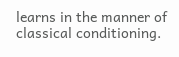learns in the manner of classical conditioning.